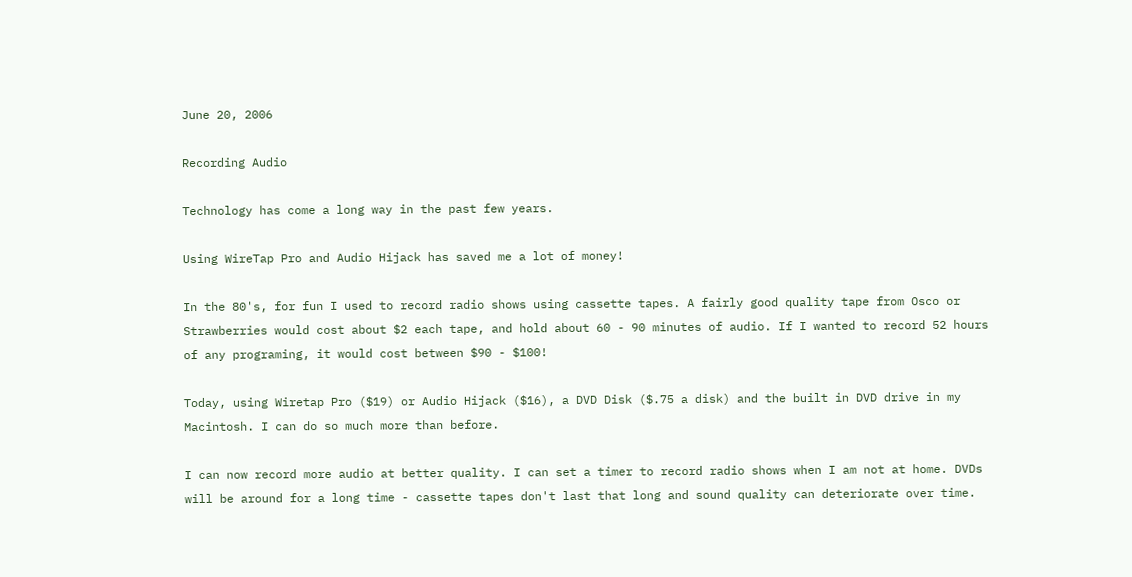June 20, 2006

Recording Audio

Technology has come a long way in the past few years.

Using WireTap Pro and Audio Hijack has saved me a lot of money!

In the 80's, for fun I used to record radio shows using cassette tapes. A fairly good quality tape from Osco or Strawberries would cost about $2 each tape, and hold about 60 - 90 minutes of audio. If I wanted to record 52 hours of any programing, it would cost between $90 - $100!

Today, using Wiretap Pro ($19) or Audio Hijack ($16), a DVD Disk ($.75 a disk) and the built in DVD drive in my Macintosh. I can do so much more than before.

I can now record more audio at better quality. I can set a timer to record radio shows when I am not at home. DVDs will be around for a long time - cassette tapes don't last that long and sound quality can deteriorate over time.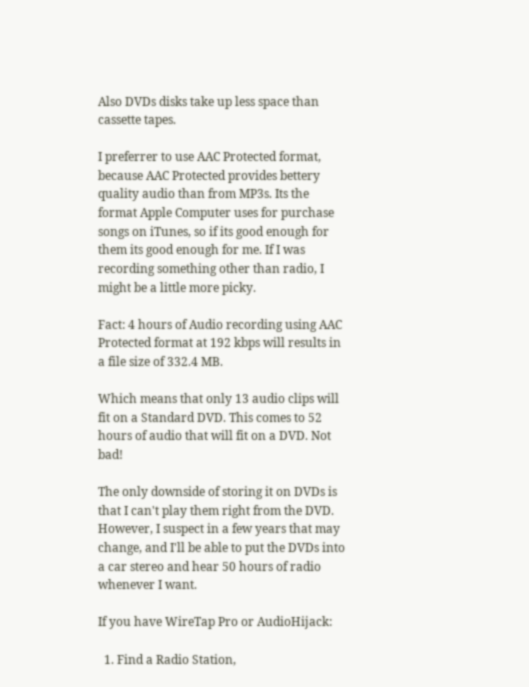Also DVDs disks take up less space than cassette tapes.

I preferrer to use AAC Protected format, because AAC Protected provides bettery quality audio than from MP3s. Its the format Apple Computer uses for purchase songs on iTunes, so if its good enough for them its good enough for me. If I was recording something other than radio, I might be a little more picky.

Fact: 4 hours of Audio recording using AAC Protected format at 192 kbps will results in a file size of 332.4 MB.

Which means that only 13 audio clips will fit on a Standard DVD. This comes to 52 hours of audio that will fit on a DVD. Not bad!

The only downside of storing it on DVDs is that I can't play them right from the DVD. However, I suspect in a few years that may change, and I'll be able to put the DVDs into a car stereo and hear 50 hours of radio whenever I want.

If you have WireTap Pro or AudioHijack:

  1. Find a Radio Station,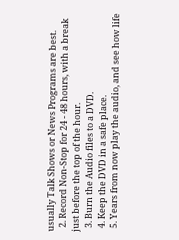usually Talk Shows or News Programs are best.
  2. Record Non-Stop for 24 - 48 hours, with a break just before the top of the hour.
  3. Burn the Audio files to a DVD.
  4. Keep the DVD in a safe place.
  5. Years from now play the audio, and see how life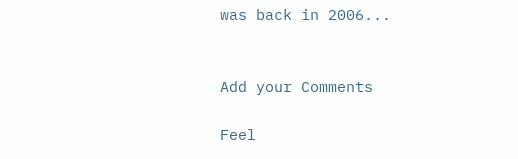was back in 2006...


Add your Comments

Feel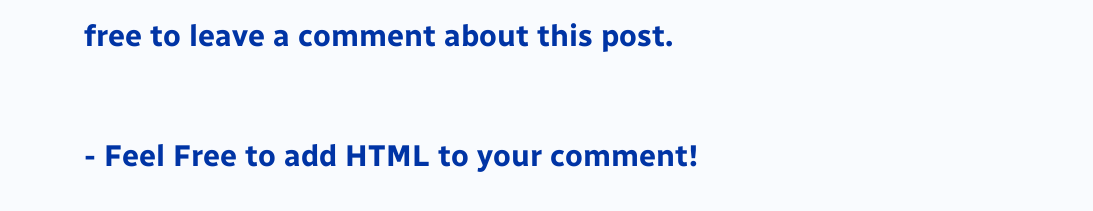free to leave a comment about this post.

- Feel Free to add HTML to your comment!